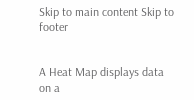Skip to main content Skip to footer


A Heat Map displays data on a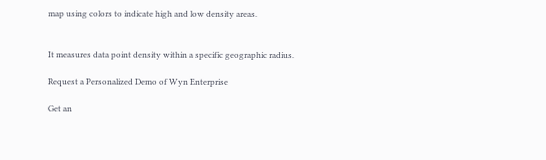map using colors to indicate high and low density areas.


It measures data point density within a specific geographic radius.

Request a Personalized Demo of Wyn Enterprise

Get an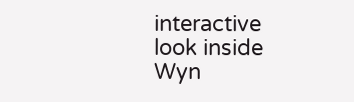interactive look inside Wyn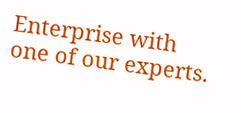Enterprise with one of our experts.